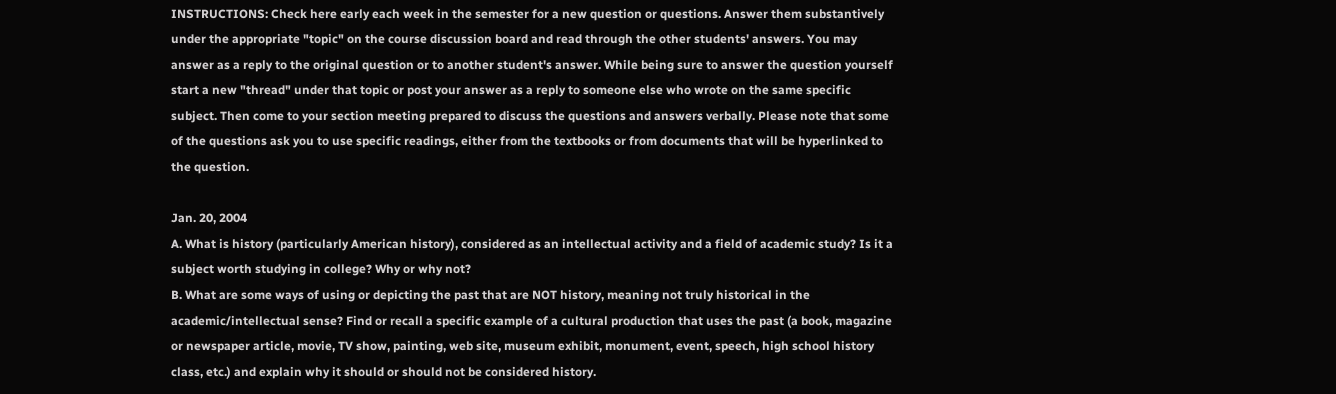INSTRUCTIONS: Check here early each week in the semester for a new question or questions. Answer them substantively under the appropriate "topic" on the course discussion board and read through the other students' answers. You may answer as a reply to the original question or to another student's answer. While being sure to answer the question yourself start a new "thread" under that topic or post your answer as a reply to someone else who wrote on the same specific subject. Then come to your section meeting prepared to discuss the questions and answers verbally. Please note that some of the questions ask you to use specific readings, either from the textbooks or from documents that will be hyperlinked to the question.

Jan. 20, 2004
A. What is history (particularly American history), considered as an intellectual activity and a field of academic study? Is it a subject worth studying in college? Why or why not?
B. What are some ways of using or depicting the past that are NOT history, meaning not truly historical in the academic/intellectual sense? Find or recall a specific example of a cultural production that uses the past (a book, magazine or newspaper article, movie, TV show, painting, web site, museum exhibit, monument, event, speech, high school history class, etc.) and explain why it should or should not be considered history.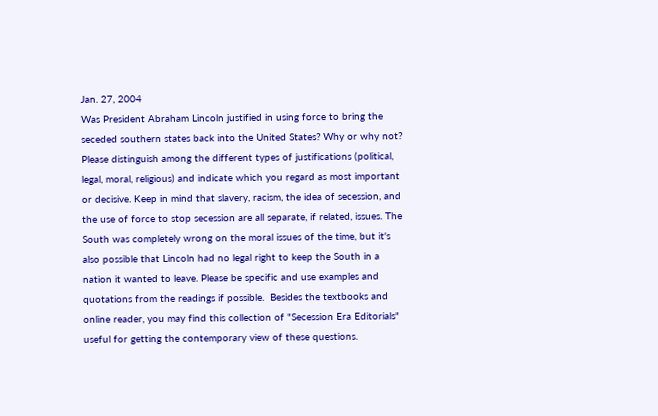Jan. 27, 2004
Was President Abraham Lincoln justified in using force to bring the seceded southern states back into the United States? Why or why not? Please distinguish among the different types of justifications (political, legal, moral, religious) and indicate which you regard as most important or decisive. Keep in mind that slavery, racism, the idea of secession, and the use of force to stop secession are all separate, if related, issues. The South was completely wrong on the moral issues of the time, but it's also possible that Lincoln had no legal right to keep the South in a nation it wanted to leave. Please be specific and use examples and quotations from the readings if possible.  Besides the textbooks and online reader, you may find this collection of "Secession Era Editorials" useful for getting the contemporary view of these questions.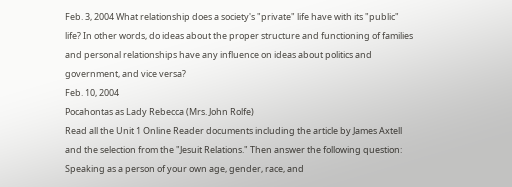Feb. 3, 2004 What relationship does a society's "private" life have with its "public" life? In other words, do ideas about the proper structure and functioning of families and personal relationships have any influence on ideas about politics and government, and vice versa?
Feb. 10, 2004
Pocahontas as Lady Rebecca (Mrs. John Rolfe)
Read all the Unit 1 Online Reader documents including the article by James Axtell and the selection from the "Jesuit Relations." Then answer the following question: Speaking as a person of your own age, gender, race, and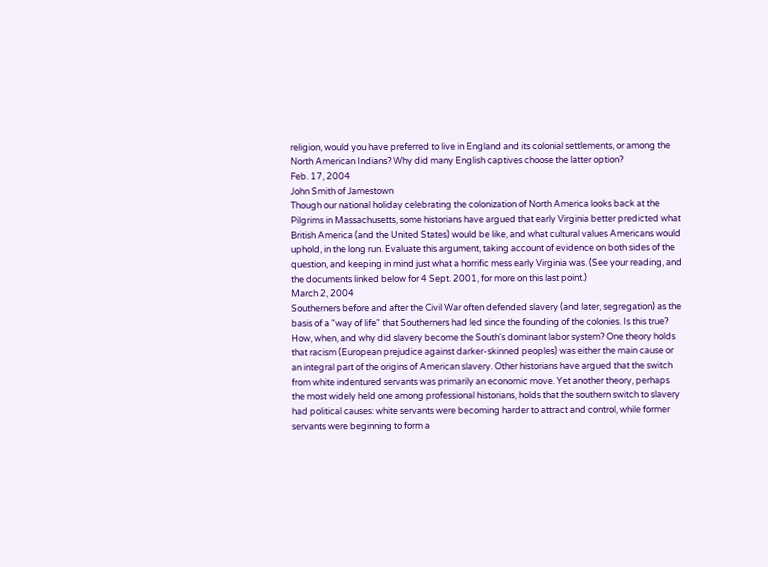religion, would you have preferred to live in England and its colonial settlements, or among the North American Indians? Why did many English captives choose the latter option?
Feb. 17, 2004
John Smith of Jamestown
Though our national holiday celebrating the colonization of North America looks back at the Pilgrims in Massachusetts, some historians have argued that early Virginia better predicted what British America (and the United States) would be like, and what cultural values Americans would uphold, in the long run. Evaluate this argument, taking account of evidence on both sides of the question, and keeping in mind just what a horrific mess early Virginia was. (See your reading, and the documents linked below for 4 Sept. 2001, for more on this last point.)
March 2, 2004
Southerners before and after the Civil War often defended slavery (and later, segregation) as the basis of a "way of life" that Southerners had led since the founding of the colonies. Is this true? How, when, and why did slavery become the South's dominant labor system? One theory holds that racism (European prejudice against darker-skinned peoples) was either the main cause or an integral part of the origins of American slavery. Other historians have argued that the switch from white indentured servants was primarily an economic move. Yet another theory, perhaps the most widely held one among professional historians, holds that the southern switch to slavery had political causes: white servants were becoming harder to attract and control, while former servants were beginning to form a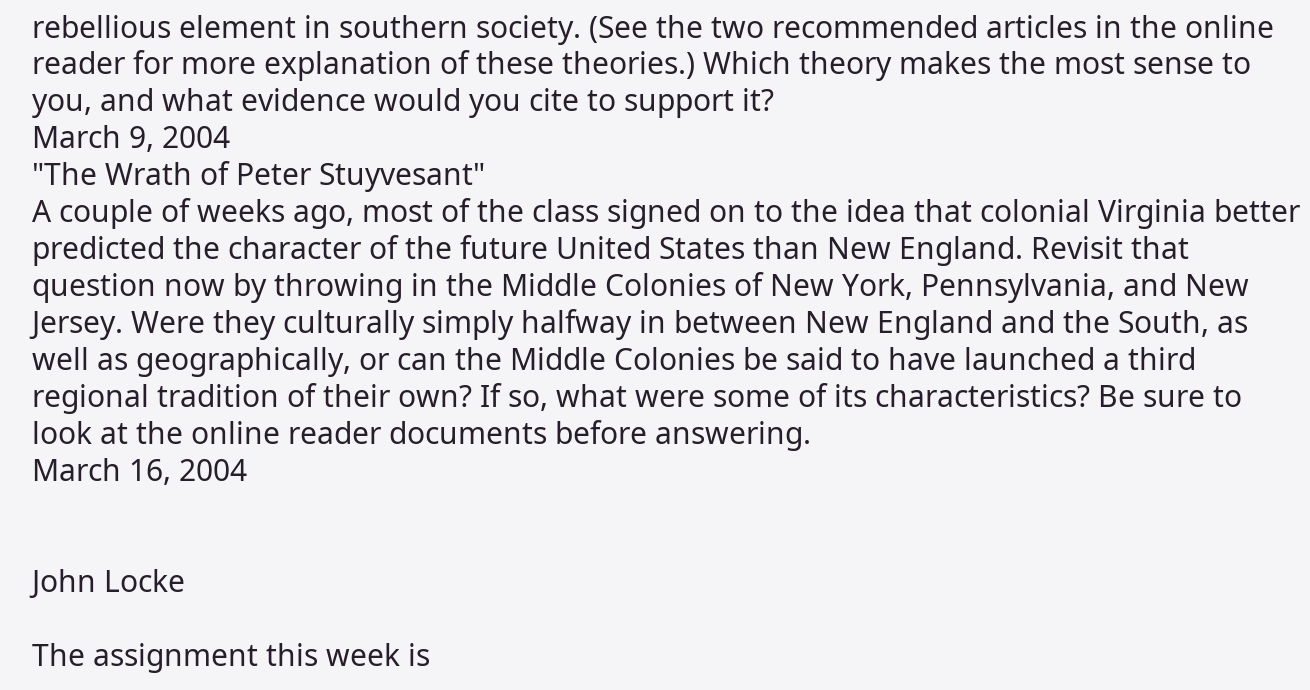rebellious element in southern society. (See the two recommended articles in the online reader for more explanation of these theories.) Which theory makes the most sense to you, and what evidence would you cite to support it?
March 9, 2004
"The Wrath of Peter Stuyvesant"
A couple of weeks ago, most of the class signed on to the idea that colonial Virginia better predicted the character of the future United States than New England. Revisit that question now by throwing in the Middle Colonies of New York, Pennsylvania, and New Jersey. Were they culturally simply halfway in between New England and the South, as well as geographically, or can the Middle Colonies be said to have launched a third regional tradition of their own? If so, what were some of its characteristics? Be sure to look at the online reader documents before answering.
March 16, 2004


John Locke

The assignment this week is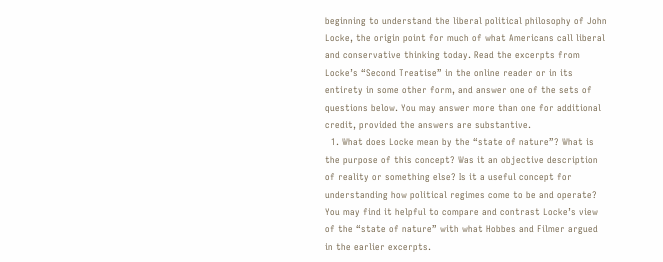beginning to understand the liberal political philosophy of John Locke, the origin point for much of what Americans call liberal and conservative thinking today. Read the excerpts from Locke’s “Second Treatise” in the online reader or in its entirety in some other form, and answer one of the sets of questions below. You may answer more than one for additional credit, provided the answers are substantive.
  1. What does Locke mean by the “state of nature”? What is the purpose of this concept? Was it an objective description of reality or something else? Is it a useful concept for understanding how political regimes come to be and operate? You may find it helpful to compare and contrast Locke’s view of the “state of nature” with what Hobbes and Filmer argued in the earlier excerpts.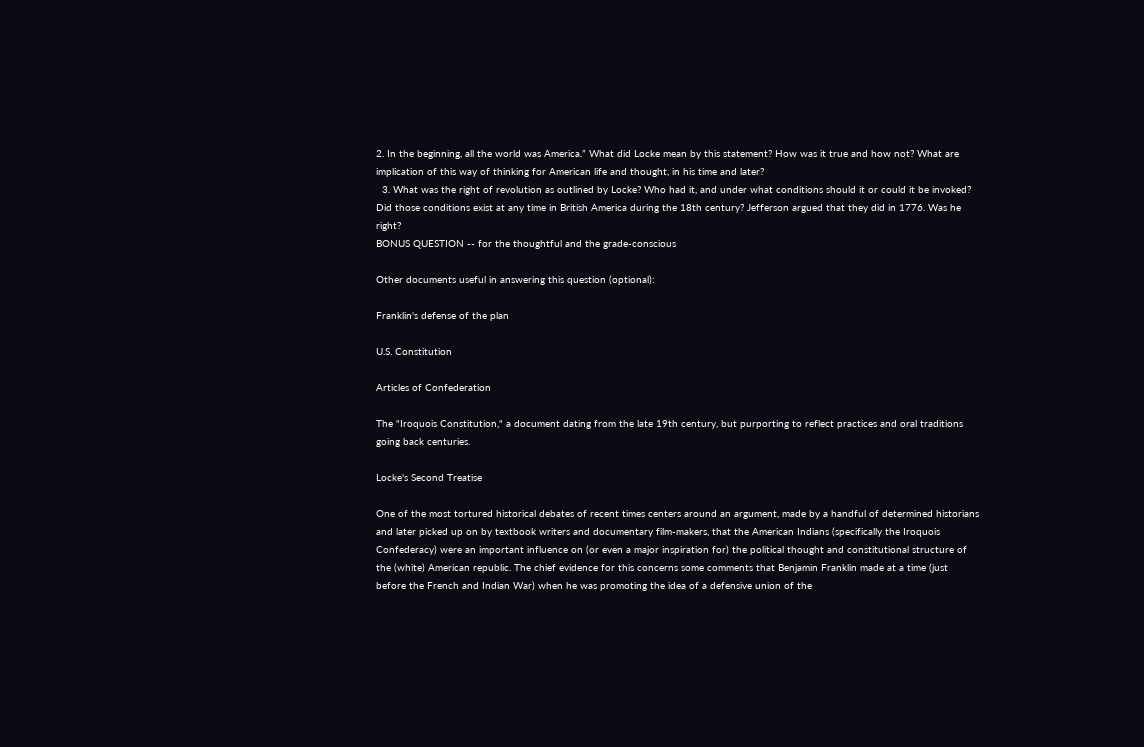2. In the beginning, all the world was America.” What did Locke mean by this statement? How was it true and how not? What are implication of this way of thinking for American life and thought, in his time and later?
  3. What was the right of revolution as outlined by Locke? Who had it, and under what conditions should it or could it be invoked? Did those conditions exist at any time in British America during the 18th century? Jefferson argued that they did in 1776. Was he right?
BONUS QUESTION -- for the thoughtful and the grade-conscious

Other documents useful in answering this question (optional):

Franklin's defense of the plan

U.S. Constitution

Articles of Confederation

The "Iroquois Constitution," a document dating from the late 19th century, but purporting to reflect practices and oral traditions going back centuries.

Locke's Second Treatise

One of the most tortured historical debates of recent times centers around an argument, made by a handful of determined historians and later picked up on by textbook writers and documentary film-makers, that the American Indians (specifically the Iroquois Confederacy) were an important influence on (or even a major inspiration for) the political thought and constitutional structure of the (white) American republic. The chief evidence for this concerns some comments that Benjamin Franklin made at a time (just before the French and Indian War) when he was promoting the idea of a defensive union of the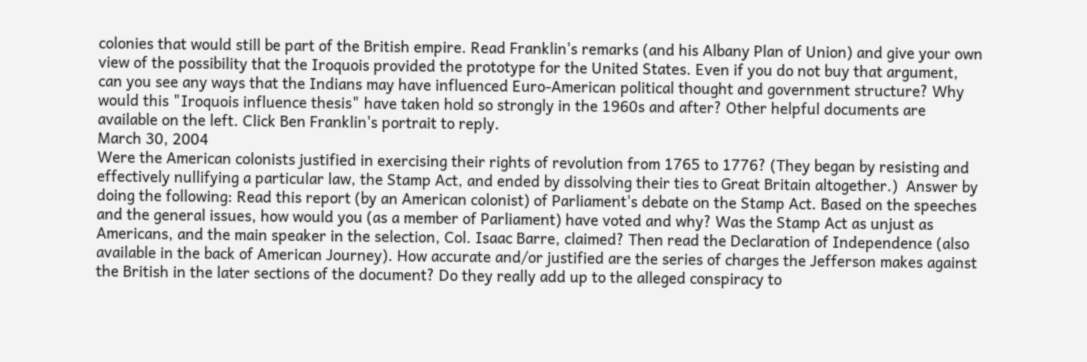colonies that would still be part of the British empire. Read Franklin's remarks (and his Albany Plan of Union) and give your own view of the possibility that the Iroquois provided the prototype for the United States. Even if you do not buy that argument, can you see any ways that the Indians may have influenced Euro-American political thought and government structure? Why would this "Iroquois influence thesis" have taken hold so strongly in the 1960s and after? Other helpful documents are available on the left. Click Ben Franklin's portrait to reply.
March 30, 2004
Were the American colonists justified in exercising their rights of revolution from 1765 to 1776? (They began by resisting and effectively nullifying a particular law, the Stamp Act, and ended by dissolving their ties to Great Britain altogether.)  Answer by doing the following: Read this report (by an American colonist) of Parliament's debate on the Stamp Act. Based on the speeches and the general issues, how would you (as a member of Parliament) have voted and why? Was the Stamp Act as unjust as Americans, and the main speaker in the selection, Col. Isaac Barre, claimed? Then read the Declaration of Independence (also available in the back of American Journey). How accurate and/or justified are the series of charges the Jefferson makes against the British in the later sections of the document? Do they really add up to the alleged conspiracy to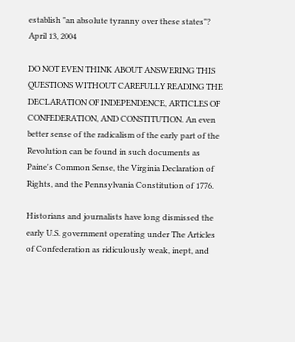establish "an absolute tyranny over these states"?
April 13, 2004

DO NOT EVEN THINK ABOUT ANSWERING THIS QUESTIONS WITHOUT CAREFULLY READING THE DECLARATION OF INDEPENDENCE, ARTICLES OF CONFEDERATION, AND CONSTITUTION. An even better sense of the radicalism of the early part of the Revolution can be found in such documents as Paine's Common Sense, the Virginia Declaration of Rights, and the Pennsylvania Constitution of 1776.

Historians and journalists have long dismissed the early U.S. government operating under The Articles of Confederation as ridiculously weak, inept, and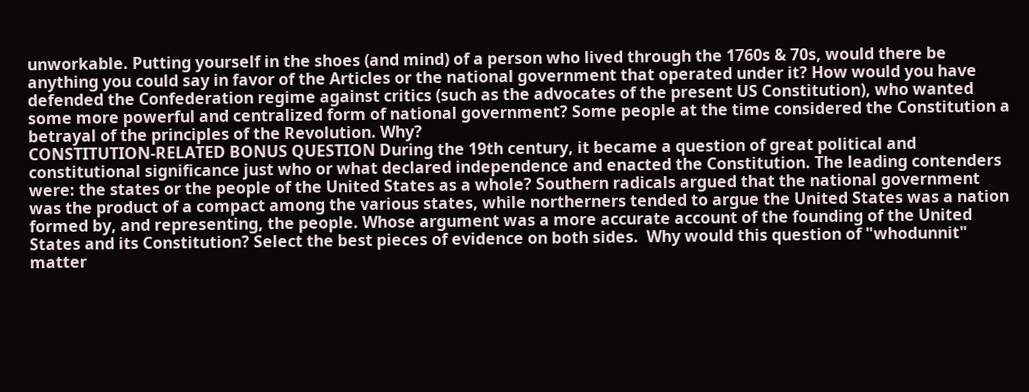unworkable. Putting yourself in the shoes (and mind) of a person who lived through the 1760s & 70s, would there be anything you could say in favor of the Articles or the national government that operated under it? How would you have defended the Confederation regime against critics (such as the advocates of the present US Constitution), who wanted some more powerful and centralized form of national government? Some people at the time considered the Constitution a betrayal of the principles of the Revolution. Why?
CONSTITUTION-RELATED BONUS QUESTION During the 19th century, it became a question of great political and constitutional significance just who or what declared independence and enacted the Constitution. The leading contenders were: the states or the people of the United States as a whole? Southern radicals argued that the national government was the product of a compact among the various states, while northerners tended to argue the United States was a nation formed by, and representing, the people. Whose argument was a more accurate account of the founding of the United States and its Constitution? Select the best pieces of evidence on both sides.  Why would this question of "whodunnit" matter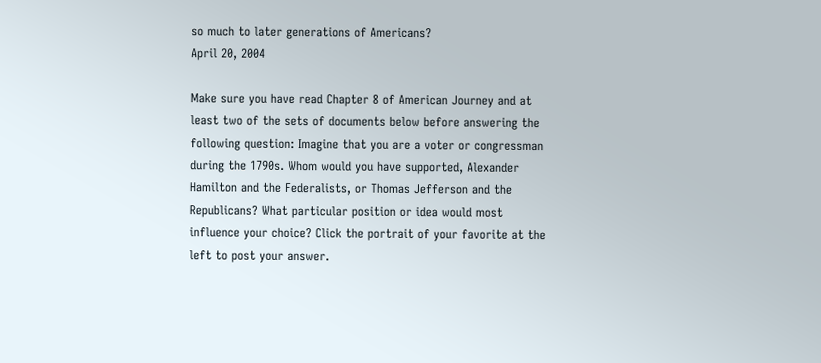so much to later generations of Americans?
April 20, 2004

Make sure you have read Chapter 8 of American Journey and at least two of the sets of documents below before answering the following question: Imagine that you are a voter or congressman during the 1790s. Whom would you have supported, Alexander Hamilton and the Federalists, or Thomas Jefferson and the Republicans? What particular position or idea would most influence your choice? Click the portrait of your favorite at the left to post your answer.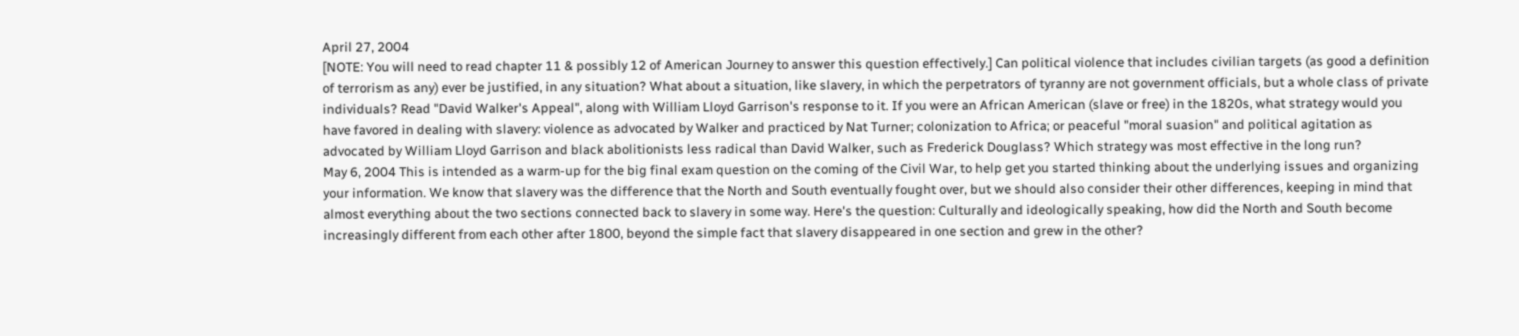April 27, 2004
[NOTE: You will need to read chapter 11 & possibly 12 of American Journey to answer this question effectively.] Can political violence that includes civilian targets (as good a definition of terrorism as any) ever be justified, in any situation? What about a situation, like slavery, in which the perpetrators of tyranny are not government officials, but a whole class of private individuals? Read "David Walker's Appeal", along with William Lloyd Garrison's response to it. If you were an African American (slave or free) in the 1820s, what strategy would you have favored in dealing with slavery: violence as advocated by Walker and practiced by Nat Turner; colonization to Africa; or peaceful "moral suasion" and political agitation as advocated by William Lloyd Garrison and black abolitionists less radical than David Walker, such as Frederick Douglass? Which strategy was most effective in the long run?
May 6, 2004 This is intended as a warm-up for the big final exam question on the coming of the Civil War, to help get you started thinking about the underlying issues and organizing your information. We know that slavery was the difference that the North and South eventually fought over, but we should also consider their other differences, keeping in mind that almost everything about the two sections connected back to slavery in some way. Here's the question: Culturally and ideologically speaking, how did the North and South become increasingly different from each other after 1800, beyond the simple fact that slavery disappeared in one section and grew in the other?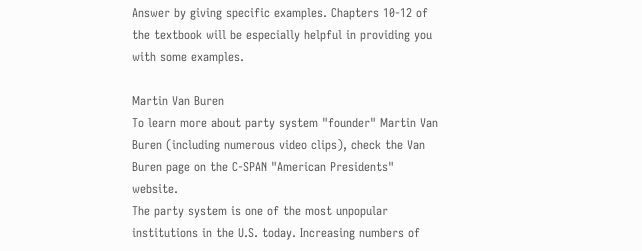Answer by giving specific examples. Chapters 10-12 of the textbook will be especially helpful in providing you with some examples.

Martin Van Buren
To learn more about party system "founder" Martin Van Buren (including numerous video clips), check the Van Buren page on the C-SPAN "American Presidents" website.
The party system is one of the most unpopular institutions in the U.S. today. Increasing numbers of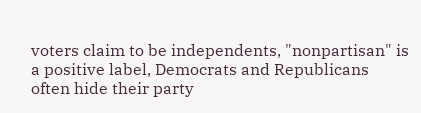voters claim to be independents, "nonpartisan" is a positive label, Democrats and Republicans often hide their party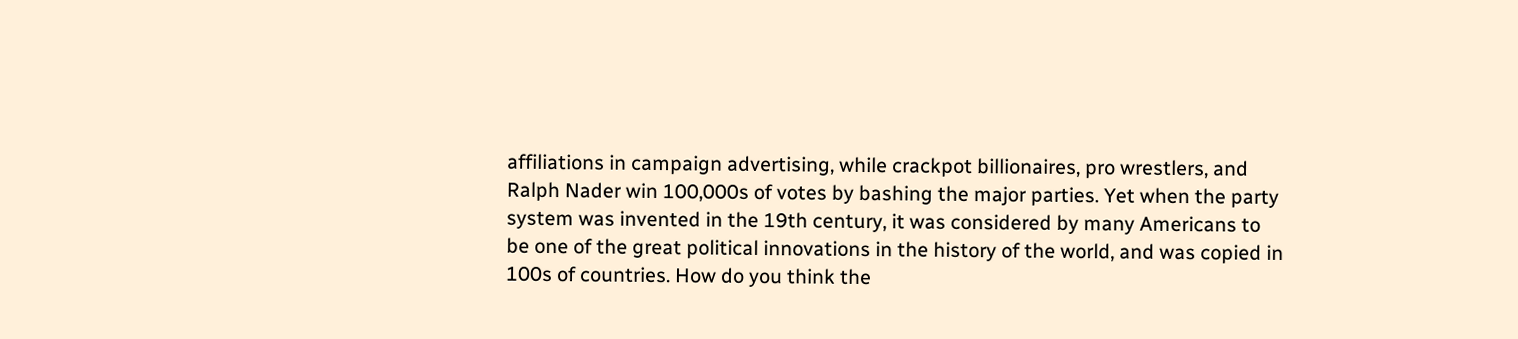affiliations in campaign advertising, while crackpot billionaires, pro wrestlers, and Ralph Nader win 100,000s of votes by bashing the major parties. Yet when the party system was invented in the 19th century, it was considered by many Americans to be one of the great political innovations in the history of the world, and was copied in 100s of countries. How do you think the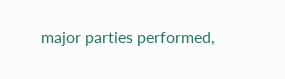major parties performed,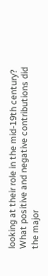looking at their role in the mid-19th century? What positive and negative contributions did the major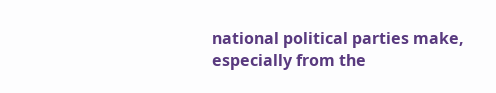national political parties make, especially from the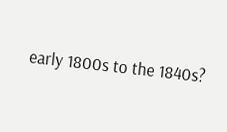early 1800s to the 1840s?